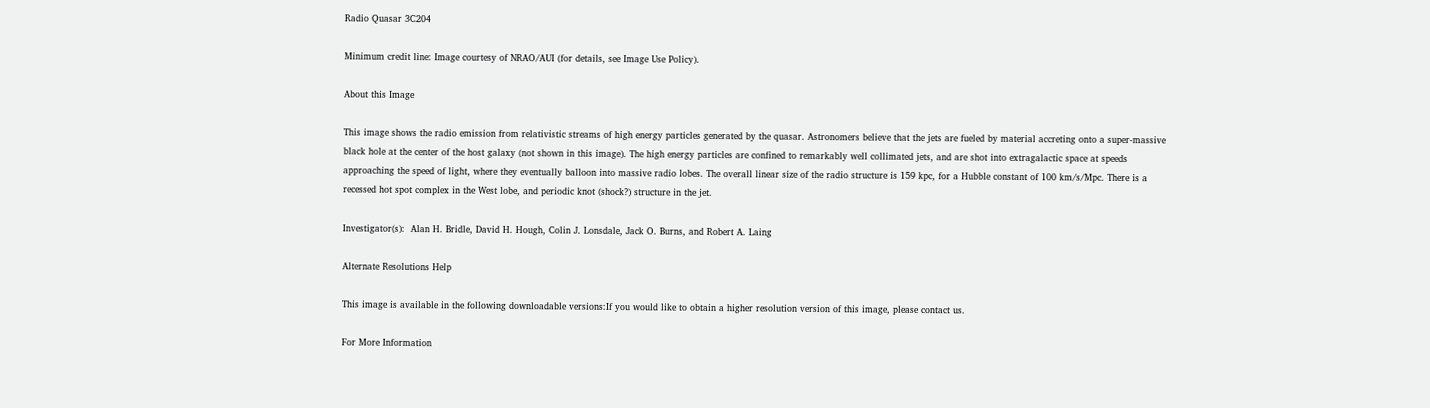Radio Quasar 3C204

Minimum credit line: Image courtesy of NRAO/AUI (for details, see Image Use Policy).

About this Image

This image shows the radio emission from relativistic streams of high energy particles generated by the quasar. Astronomers believe that the jets are fueled by material accreting onto a super-massive black hole at the center of the host galaxy (not shown in this image). The high energy particles are confined to remarkably well collimated jets, and are shot into extragalactic space at speeds approaching the speed of light, where they eventually balloon into massive radio lobes. The overall linear size of the radio structure is 159 kpc, for a Hubble constant of 100 km/s/Mpc. There is a recessed hot spot complex in the West lobe, and periodic knot (shock?) structure in the jet.

Investigator(s):  Alan H. Bridle, David H. Hough, Colin J. Lonsdale, Jack O. Burns, and Robert A. Laing

Alternate Resolutions Help

This image is available in the following downloadable versions:If you would like to obtain a higher resolution version of this image, please contact us.

For More Information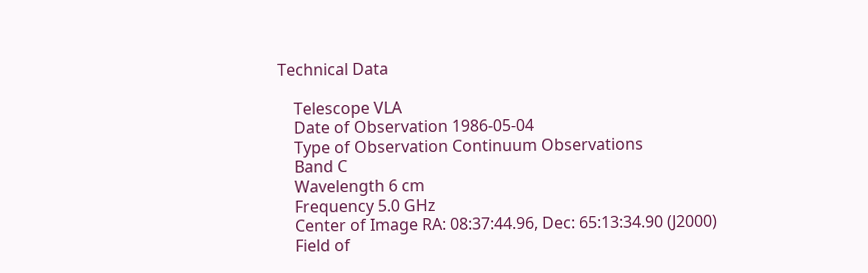Technical Data

    Telescope VLA
    Date of Observation 1986-05-04
    Type of Observation Continuum Observations
    Band C
    Wavelength 6 cm
    Frequency 5.0 GHz
    Center of Image RA: 08:37:44.96, Dec: 65:13:34.90 (J2000)
    Field of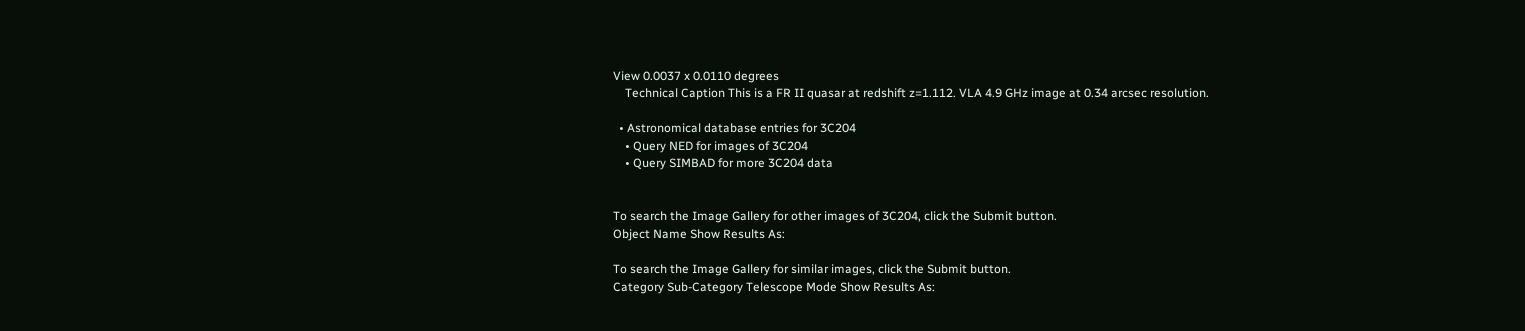View 0.0037 x 0.0110 degrees
    Technical Caption This is a FR II quasar at redshift z=1.112. VLA 4.9 GHz image at 0.34 arcsec resolution.

  • Astronomical database entries for 3C204
    • Query NED for images of 3C204
    • Query SIMBAD for more 3C204 data


To search the Image Gallery for other images of 3C204, click the Submit button.
Object Name Show Results As:

To search the Image Gallery for similar images, click the Submit button.
Category Sub-Category Telescope Mode Show Results As: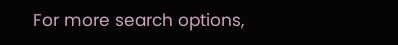For more search options,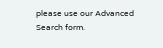please use our Advanced Search form.